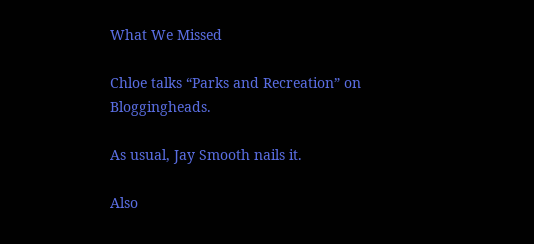What We Missed

Chloe talks “Parks and Recreation” on Bloggingheads.

As usual, Jay Smooth nails it.

Also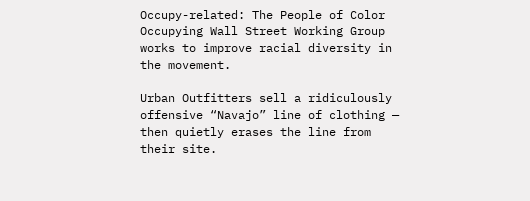Occupy-related: The People of Color Occupying Wall Street Working Group works to improve racial diversity in the movement.

Urban Outfitters sell a ridiculously offensive “Navajo” line of clothing — then quietly erases the line from their site.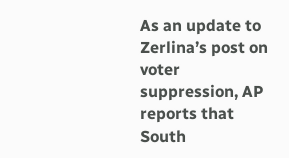As an update to Zerlina’s post on voter suppression, AP reports that South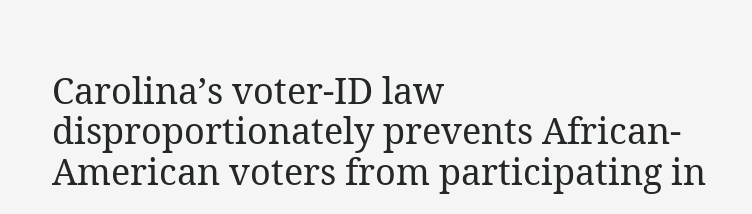Carolina’s voter-ID law disproportionately prevents African-American voters from participating in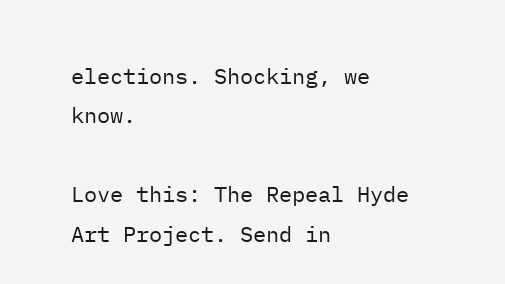elections. Shocking, we know.

Love this: The Repeal Hyde Art Project. Send in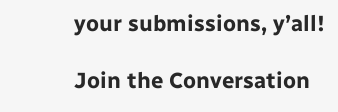your submissions, y’all!

Join the Conversation